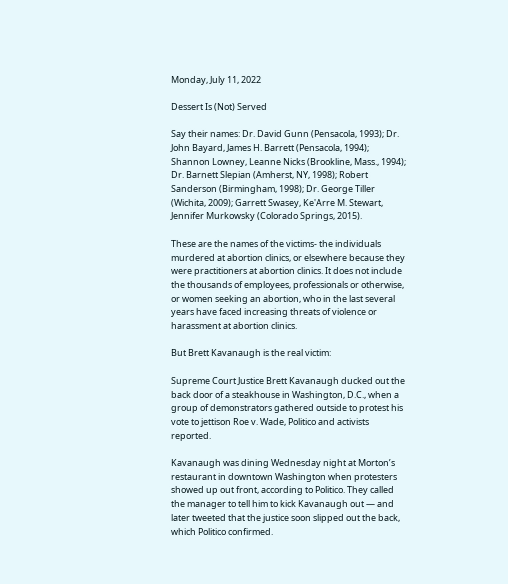Monday, July 11, 2022

Dessert Is (Not) Served

Say their names: Dr. David Gunn (Pensacola, 1993); Dr. John Bayard, James H. Barrett (Pensacola, 1994); Shannon Lowney, Leanne Nicks (Brookline, Mass., 1994); Dr. Barnett Slepian (Amherst, NY, 1998); Robert Sanderson (Birmingham, 1998); Dr. George Tiller (Wichita, 2009); Garrett Swasey, Ke'Arre M. Stewart, Jennifer Murkowsky (Colorado Springs, 2015).

These are the names of the victims- the individuals murdered at abortion clinics, or elsewhere because they were practitioners at abortion clinics. It does not include the thousands of employees, professionals or otherwise, or women seeking an abortion, who in the last several years have faced increasing threats of violence or harassment at abortion clinics.

But Brett Kavanaugh is the real victim:

Supreme Court Justice Brett Kavanaugh ducked out the back door of a steakhouse in Washington, D.C., when a group of demonstrators gathered outside to protest his vote to jettison Roe v. Wade, Politico and activists reported.

Kavanaugh was dining Wednesday night at Morton’s restaurant in downtown Washington when protesters showed up out front, according to Politico. They called the manager to tell him to kick Kavanaugh out — and later tweeted that the justice soon slipped out the back, which Politico confirmed.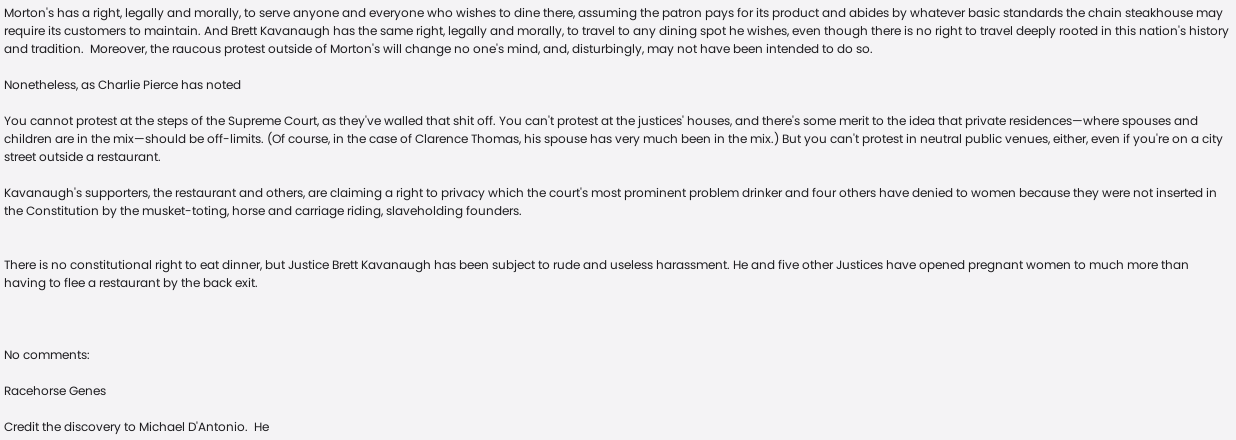Morton's has a right, legally and morally, to serve anyone and everyone who wishes to dine there, assuming the patron pays for its product and abides by whatever basic standards the chain steakhouse may require its customers to maintain. And Brett Kavanaugh has the same right, legally and morally, to travel to any dining spot he wishes, even though there is no right to travel deeply rooted in this nation's history and tradition.  Moreover, the raucous protest outside of Morton's will change no one's mind, and, disturbingly, may not have been intended to do so.

Nonetheless, as Charlie Pierce has noted

You cannot protest at the steps of the Supreme Court, as they've walled that shit off. You can't protest at the justices' houses, and there's some merit to the idea that private residences—where spouses and children are in the mix—should be off-limits. (Of course, in the case of Clarence Thomas, his spouse has very much been in the mix.) But you can't protest in neutral public venues, either, even if you're on a city street outside a restaurant.

Kavanaugh's supporters, the restaurant and others, are claiming a right to privacy which the court's most prominent problem drinker and four others have denied to women because they were not inserted in the Constitution by the musket-toting, horse and carriage riding, slaveholding founders.


There is no constitutional right to eat dinner, but Justice Brett Kavanaugh has been subject to rude and useless harassment. He and five other Justices have opened pregnant women to much more than having to flee a restaurant by the back exit.



No comments:

Racehorse Genes

Credit the discovery to Michael D'Antonio.  He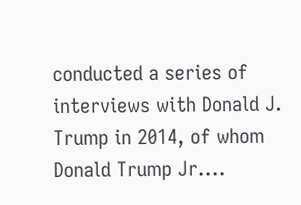conducted a series of interviews with Donald J. Trump in 2014, of whom Donald Trump Jr....